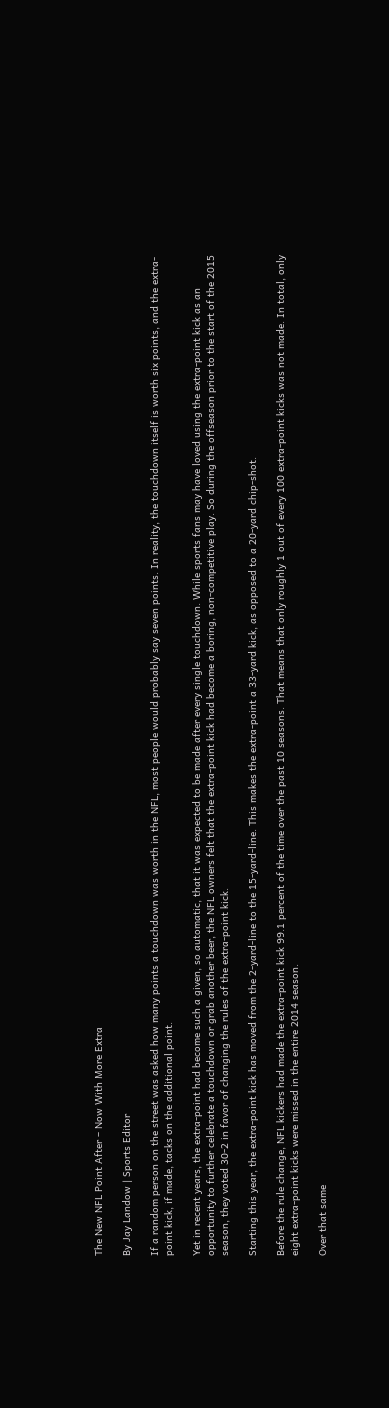The New NFL Point After – Now With More Extra

By Jay Landow | Sports Editor

If a random person on the street was asked how many points a touchdown was worth in the NFL, most people would probably say seven points. In reality, the touchdown itself is worth six points, and the extra-point kick, if made, tacks on the additional point.

Yet in recent years, the extra-point had become such a given, so automatic, that it was expected to be made after every single touchdown. While sports fans may have loved using the extra-point kick as an opportunity to further celebrate a touchdown or grab another beer, the NFL owners felt that the extra-point kick had become a boring, non-competitive play. So during the offseason prior to the start of the 2015 season, they voted 30-2 in favor of changing the rules of the extra-point kick.

Starting this year, the extra-point kick has moved from the 2-yard-line to the 15-yard-line. This makes the extra-point a 33-yard kick, as opposed to a 20-yard chip-shot.

Before the rule change, NFL kickers had made the extra-point kick 99.1 percent of the time over the past 10 seasons. That means that only roughly 1 out of every 100 extra-point kicks was not made. In total, only eight extra-point kicks were missed in the entire 2014 season.

Over that same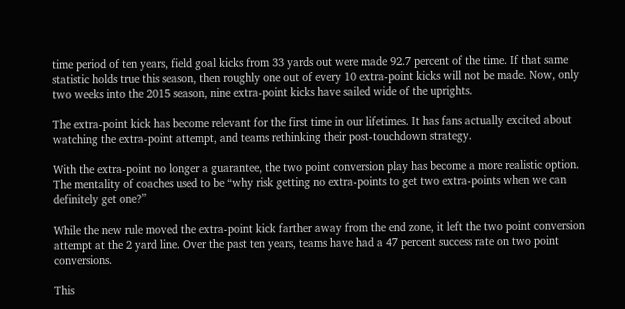time period of ten years, field goal kicks from 33 yards out were made 92.7 percent of the time. If that same statistic holds true this season, then roughly one out of every 10 extra-point kicks will not be made. Now, only two weeks into the 2015 season, nine extra-point kicks have sailed wide of the uprights.

The extra-point kick has become relevant for the first time in our lifetimes. It has fans actually excited about watching the extra-point attempt, and teams rethinking their post-touchdown strategy.

With the extra-point no longer a guarantee, the two point conversion play has become a more realistic option. The mentality of coaches used to be “why risk getting no extra-points to get two extra-points when we can definitely get one?”

While the new rule moved the extra-point kick farther away from the end zone, it left the two point conversion attempt at the 2 yard line. Over the past ten years, teams have had a 47 percent success rate on two point conversions.

This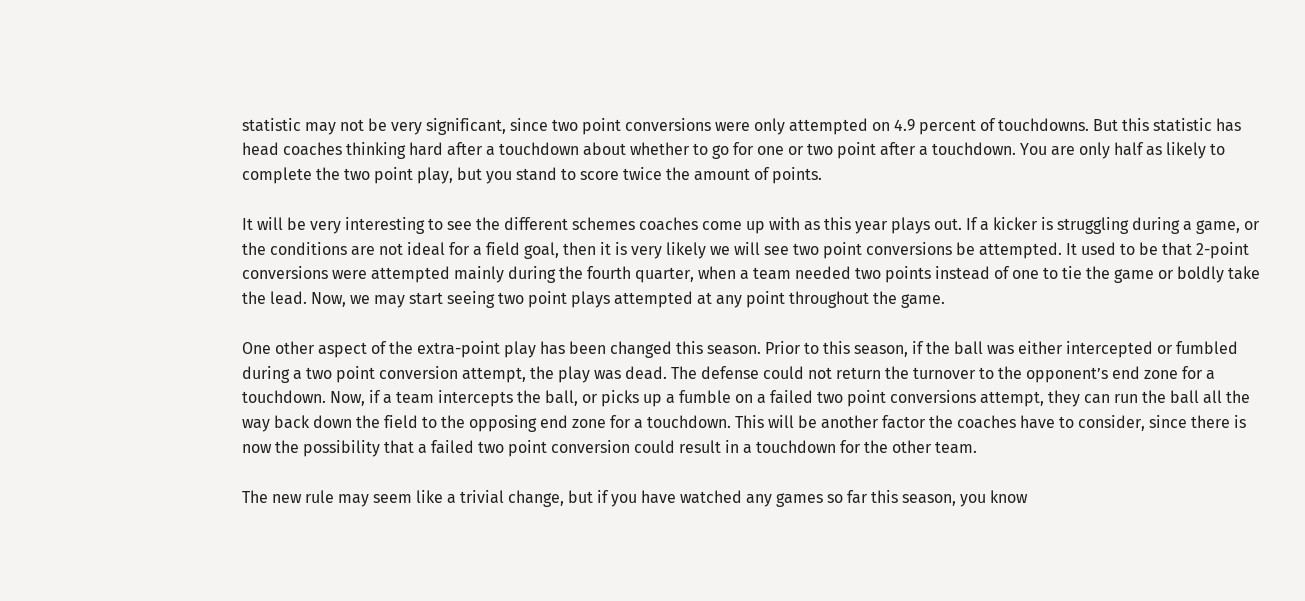statistic may not be very significant, since two point conversions were only attempted on 4.9 percent of touchdowns. But this statistic has head coaches thinking hard after a touchdown about whether to go for one or two point after a touchdown. You are only half as likely to complete the two point play, but you stand to score twice the amount of points.

It will be very interesting to see the different schemes coaches come up with as this year plays out. If a kicker is struggling during a game, or the conditions are not ideal for a field goal, then it is very likely we will see two point conversions be attempted. It used to be that 2-point conversions were attempted mainly during the fourth quarter, when a team needed two points instead of one to tie the game or boldly take the lead. Now, we may start seeing two point plays attempted at any point throughout the game.

One other aspect of the extra-point play has been changed this season. Prior to this season, if the ball was either intercepted or fumbled during a two point conversion attempt, the play was dead. The defense could not return the turnover to the opponent’s end zone for a touchdown. Now, if a team intercepts the ball, or picks up a fumble on a failed two point conversions attempt, they can run the ball all the way back down the field to the opposing end zone for a touchdown. This will be another factor the coaches have to consider, since there is now the possibility that a failed two point conversion could result in a touchdown for the other team.

The new rule may seem like a trivial change, but if you have watched any games so far this season, you know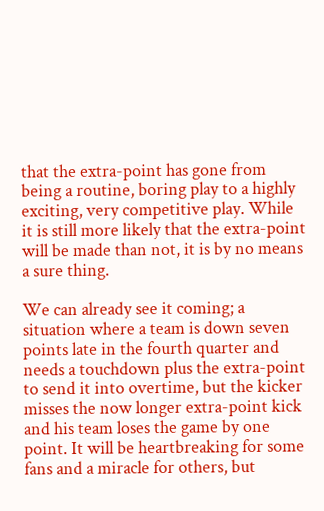that the extra-point has gone from being a routine, boring play to a highly exciting, very competitive play. While it is still more likely that the extra-point will be made than not, it is by no means a sure thing.

We can already see it coming; a situation where a team is down seven points late in the fourth quarter and needs a touchdown plus the extra-point to send it into overtime, but the kicker misses the now longer extra-point kick and his team loses the game by one point. It will be heartbreaking for some fans and a miracle for others, but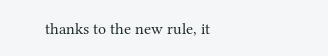thanks to the new rule, it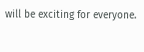will be exciting for everyone.